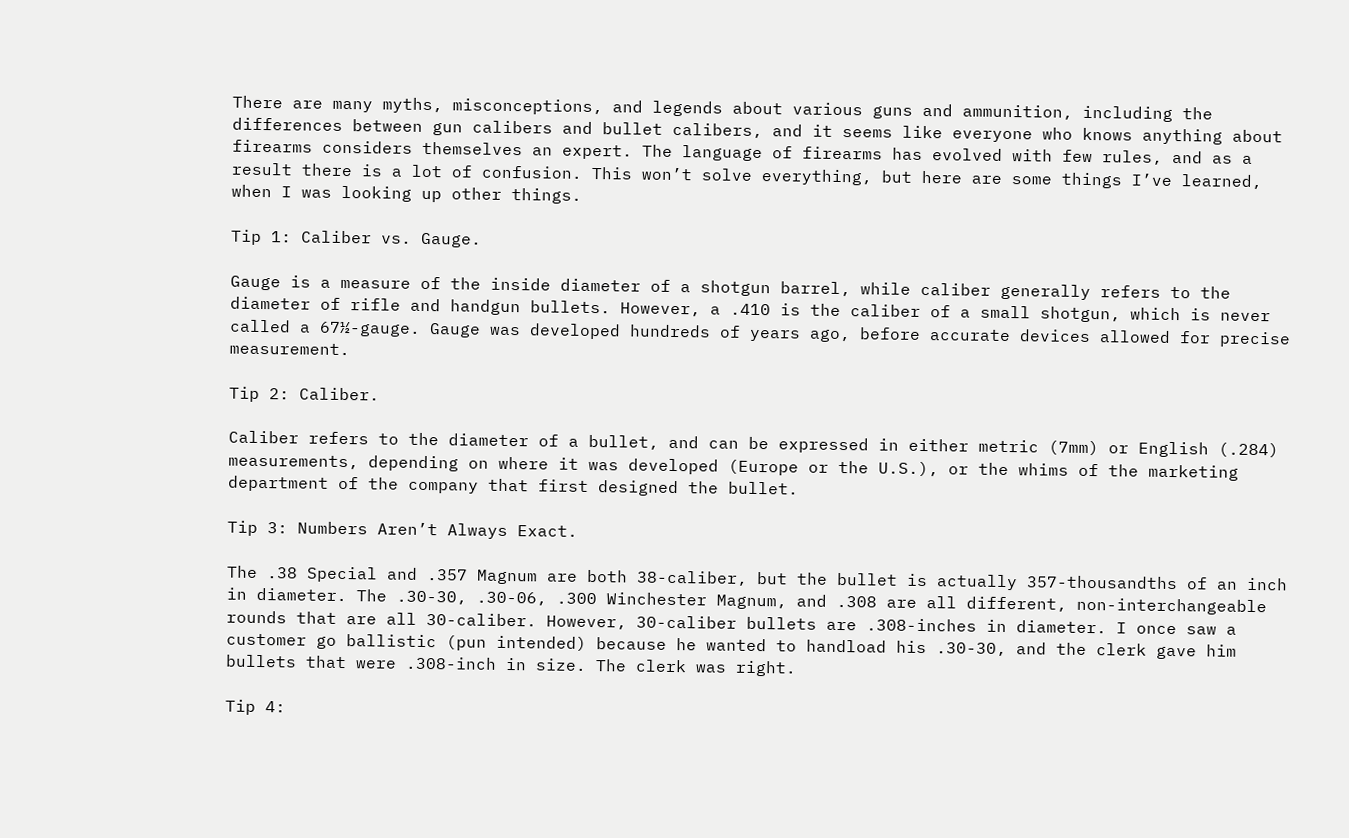There are many myths, misconceptions, and legends about various guns and ammunition, including the differences between gun calibers and bullet calibers, and it seems like everyone who knows anything about firearms considers themselves an expert. The language of firearms has evolved with few rules, and as a result there is a lot of confusion. This won’t solve everything, but here are some things I’ve learned, when I was looking up other things.

Tip 1: Caliber vs. Gauge.

Gauge is a measure of the inside diameter of a shotgun barrel, while caliber generally refers to the diameter of rifle and handgun bullets. However, a .410 is the caliber of a small shotgun, which is never called a 67½-gauge. Gauge was developed hundreds of years ago, before accurate devices allowed for precise measurement.

Tip 2: Caliber.

Caliber refers to the diameter of a bullet, and can be expressed in either metric (7mm) or English (.284) measurements, depending on where it was developed (Europe or the U.S.), or the whims of the marketing department of the company that first designed the bullet.

Tip 3: Numbers Aren’t Always Exact.

The .38 Special and .357 Magnum are both 38-caliber, but the bullet is actually 357-thousandths of an inch in diameter. The .30-30, .30-06, .300 Winchester Magnum, and .308 are all different, non-interchangeable rounds that are all 30-caliber. However, 30-caliber bullets are .308-inches in diameter. I once saw a customer go ballistic (pun intended) because he wanted to handload his .30-30, and the clerk gave him bullets that were .308-inch in size. The clerk was right.

Tip 4: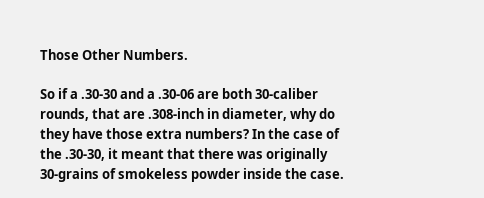Those Other Numbers.

So if a .30-30 and a .30-06 are both 30-caliber rounds, that are .308-inch in diameter, why do they have those extra numbers? In the case of the .30-30, it meant that there was originally 30-grains of smokeless powder inside the case.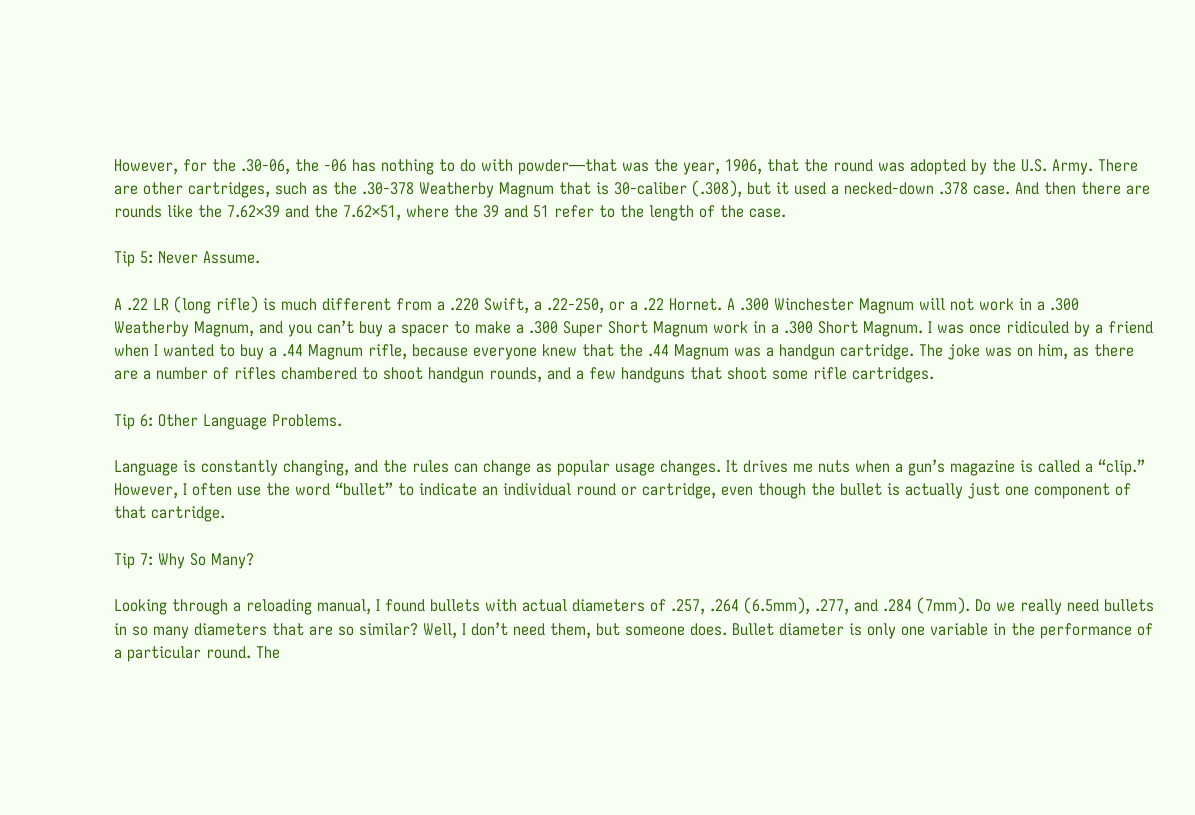However, for the .30-06, the -06 has nothing to do with powder—that was the year, 1906, that the round was adopted by the U.S. Army. There are other cartridges, such as the .30-378 Weatherby Magnum that is 30-caliber (.308), but it used a necked-down .378 case. And then there are rounds like the 7.62×39 and the 7.62×51, where the 39 and 51 refer to the length of the case.

Tip 5: Never Assume.

A .22 LR (long rifle) is much different from a .220 Swift, a .22-250, or a .22 Hornet. A .300 Winchester Magnum will not work in a .300 Weatherby Magnum, and you can’t buy a spacer to make a .300 Super Short Magnum work in a .300 Short Magnum. I was once ridiculed by a friend when I wanted to buy a .44 Magnum rifle, because everyone knew that the .44 Magnum was a handgun cartridge. The joke was on him, as there are a number of rifles chambered to shoot handgun rounds, and a few handguns that shoot some rifle cartridges.

Tip 6: Other Language Problems.

Language is constantly changing, and the rules can change as popular usage changes. It drives me nuts when a gun’s magazine is called a “clip.” However, I often use the word “bullet” to indicate an individual round or cartridge, even though the bullet is actually just one component of that cartridge.

Tip 7: Why So Many?

Looking through a reloading manual, I found bullets with actual diameters of .257, .264 (6.5mm), .277, and .284 (7mm). Do we really need bullets in so many diameters that are so similar? Well, I don’t need them, but someone does. Bullet diameter is only one variable in the performance of a particular round. The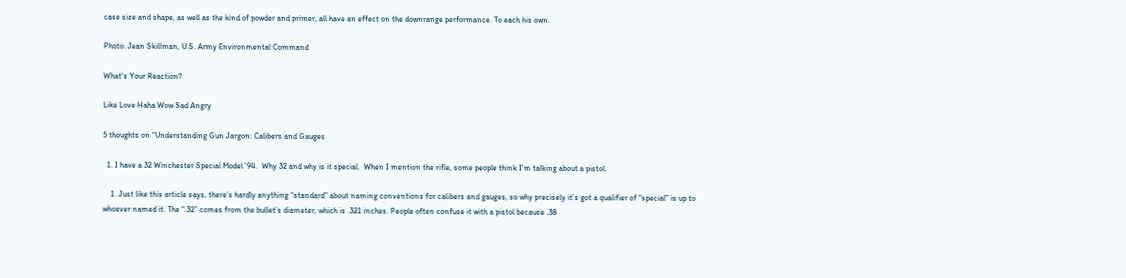case size and shape, as well as the kind of powder and primer, all have an effect on the downrange performance. To each his own.

Photo: Jean Skillman, U.S. Army Environmental Command

What's Your Reaction?

Like Love Haha Wow Sad Angry

5 thoughts on “Understanding Gun Jargon: Calibers and Gauges

  1. I have a 32 Winchester Special Model ’94.  Why 32 and why is it special.  When I mention the rifle, some people think I’m talking about a pistol.

    1. Just like this article says, there’s hardly anything “standard” about naming conventions for calibers and gauges, so why precisely it’s got a qualifier of “special” is up to whoever named it. The “.32” comes from the bullet’s diameter, which is .321 inches. People often confuse it with a pistol because .38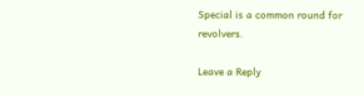Special is a common round for revolvers.

Leave a Reply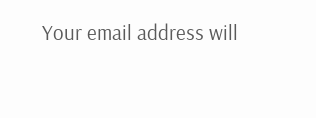Your email address will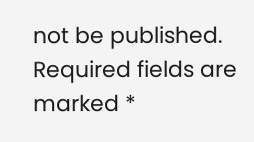not be published. Required fields are marked *